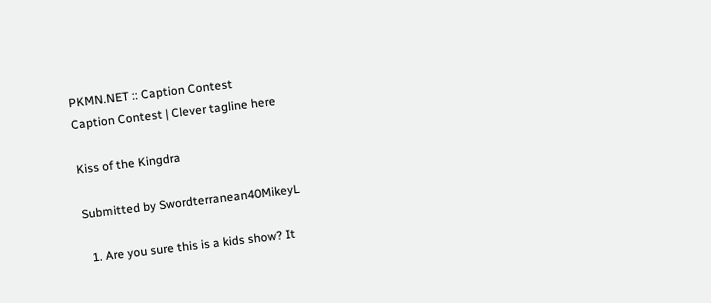PKMN.NET :: Caption Contest
Caption Contest | Clever tagline here

Kiss of the Kingdra

Submitted by Swordterranean40MikeyL

  1. Are you sure this is a kids show? It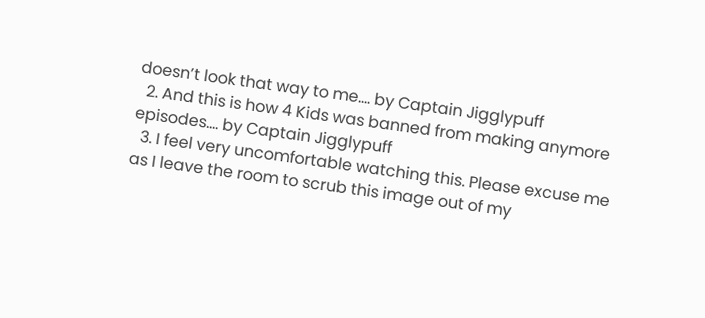doesn’t look that way to me.... by Captain Jigglypuff
  2. And this is how 4 Kids was banned from making anymore episodes.... by Captain Jigglypuff
  3. I feel very uncomfortable watching this. Please excuse me as I leave the room to scrub this image out of my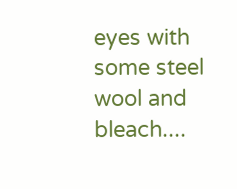eyes with some steel wool and bleach....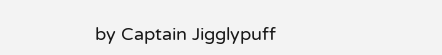by Captain Jigglypuff